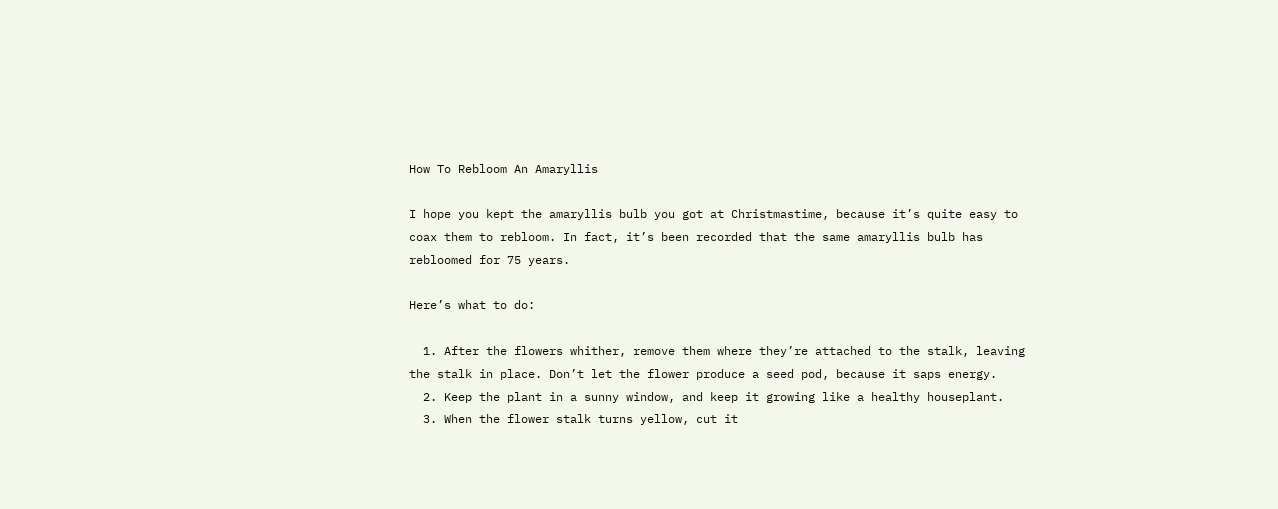How To Rebloom An Amaryllis

I hope you kept the amaryllis bulb you got at Christmastime, because it’s quite easy to coax them to rebloom. In fact, it’s been recorded that the same amaryllis bulb has rebloomed for 75 years.

Here’s what to do:

  1. After the flowers whither, remove them where they’re attached to the stalk, leaving the stalk in place. Don’t let the flower produce a seed pod, because it saps energy.
  2. Keep the plant in a sunny window, and keep it growing like a healthy houseplant.
  3. When the flower stalk turns yellow, cut it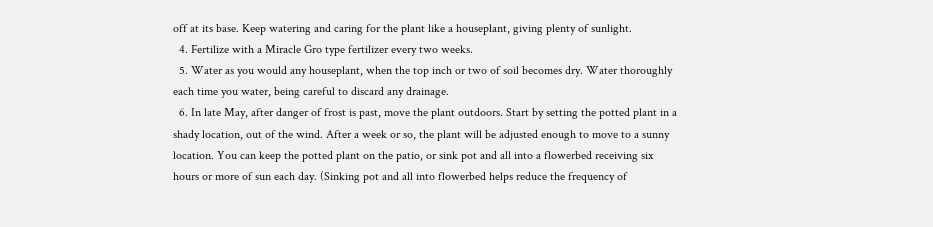off at its base. Keep watering and caring for the plant like a houseplant, giving plenty of sunlight.
  4. Fertilize with a Miracle Gro type fertilizer every two weeks.
  5. Water as you would any houseplant, when the top inch or two of soil becomes dry. Water thoroughly each time you water, being careful to discard any drainage.
  6. In late May, after danger of frost is past, move the plant outdoors. Start by setting the potted plant in a shady location, out of the wind. After a week or so, the plant will be adjusted enough to move to a sunny location. You can keep the potted plant on the patio, or sink pot and all into a flowerbed receiving six hours or more of sun each day. (Sinking pot and all into flowerbed helps reduce the frequency of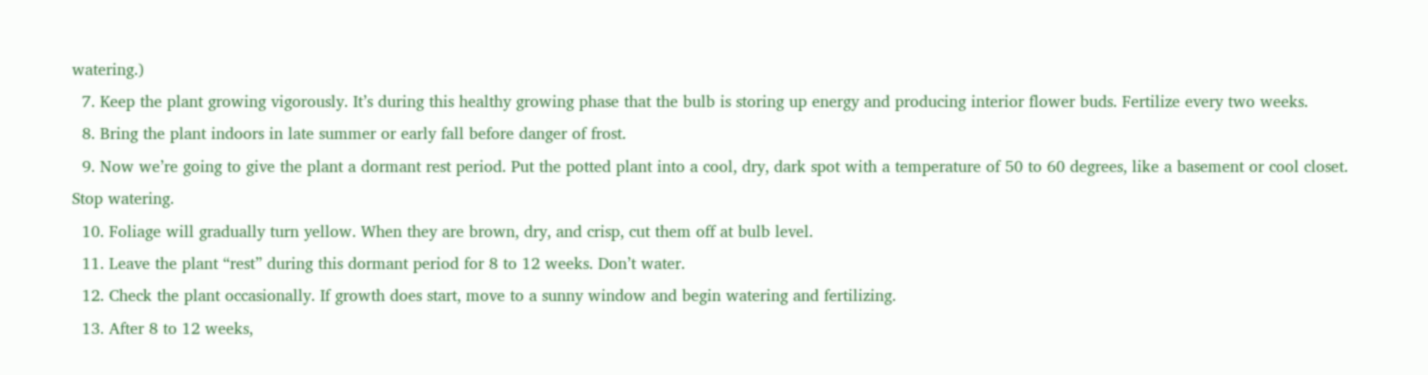watering.)
  7. Keep the plant growing vigorously. It’s during this healthy growing phase that the bulb is storing up energy and producing interior flower buds. Fertilize every two weeks.
  8. Bring the plant indoors in late summer or early fall before danger of frost.
  9. Now we’re going to give the plant a dormant rest period. Put the potted plant into a cool, dry, dark spot with a temperature of 50 to 60 degrees, like a basement or cool closet. Stop watering.
  10. Foliage will gradually turn yellow. When they are brown, dry, and crisp, cut them off at bulb level.
  11. Leave the plant “rest” during this dormant period for 8 to 12 weeks. Don’t water.
  12. Check the plant occasionally. If growth does start, move to a sunny window and begin watering and fertilizing.
  13. After 8 to 12 weeks,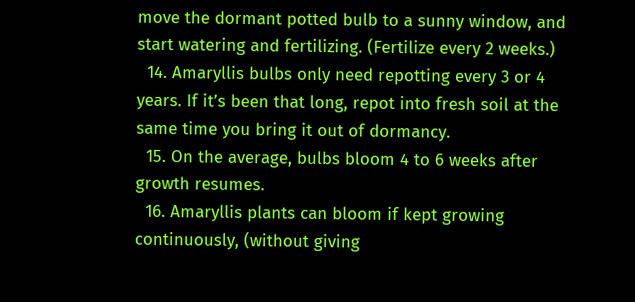move the dormant potted bulb to a sunny window, and start watering and fertilizing. (Fertilize every 2 weeks.)
  14. Amaryllis bulbs only need repotting every 3 or 4 years. If it’s been that long, repot into fresh soil at the same time you bring it out of dormancy.
  15. On the average, bulbs bloom 4 to 6 weeks after growth resumes.
  16. Amaryllis plants can bloom if kept growing continuously, (without giving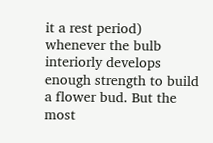it a rest period) whenever the bulb interiorly develops enough strength to build a flower bud. But the most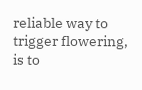reliable way to trigger flowering, is to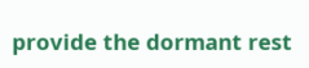provide the dormant rest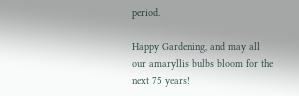period.

Happy Gardening, and may all our amaryllis bulbs bloom for the next 75 years!